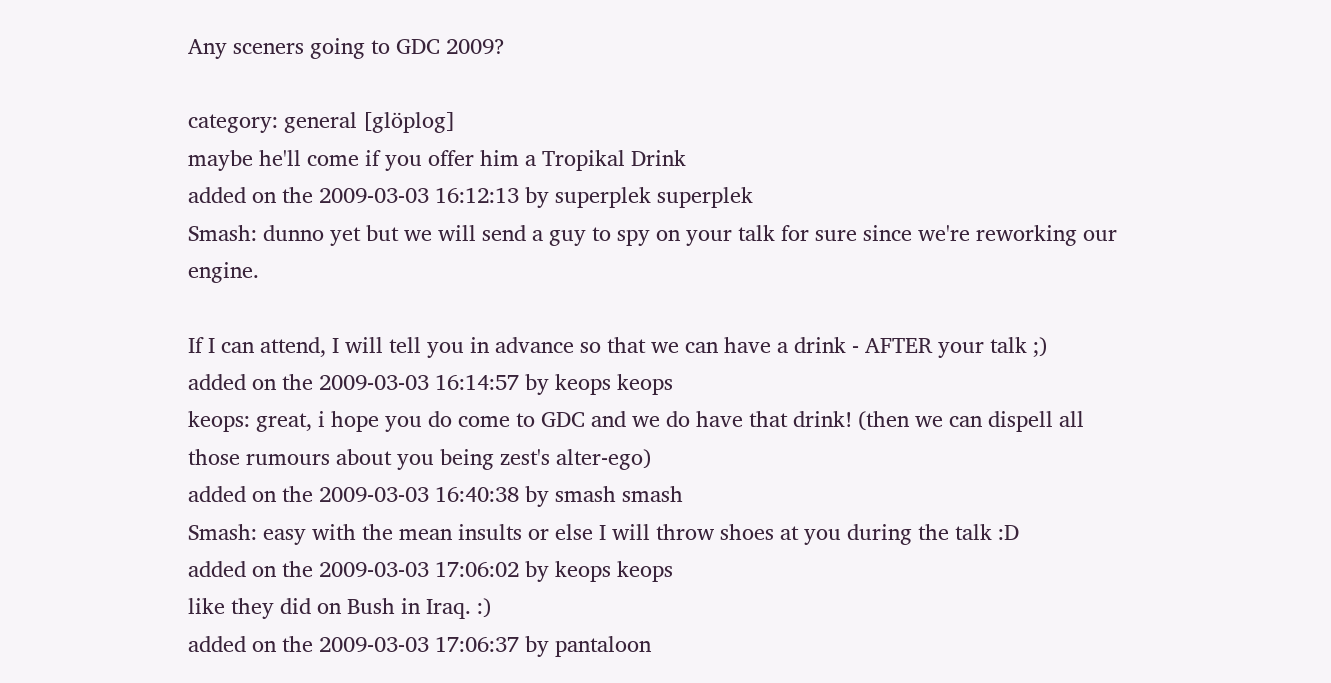Any sceners going to GDC 2009?

category: general [glöplog]
maybe he'll come if you offer him a Tropikal Drink
added on the 2009-03-03 16:12:13 by superplek superplek
Smash: dunno yet but we will send a guy to spy on your talk for sure since we're reworking our engine.

If I can attend, I will tell you in advance so that we can have a drink - AFTER your talk ;)
added on the 2009-03-03 16:14:57 by keops keops
keops: great, i hope you do come to GDC and we do have that drink! (then we can dispell all those rumours about you being zest's alter-ego)
added on the 2009-03-03 16:40:38 by smash smash
Smash: easy with the mean insults or else I will throw shoes at you during the talk :D
added on the 2009-03-03 17:06:02 by keops keops
like they did on Bush in Iraq. :)
added on the 2009-03-03 17:06:37 by pantaloon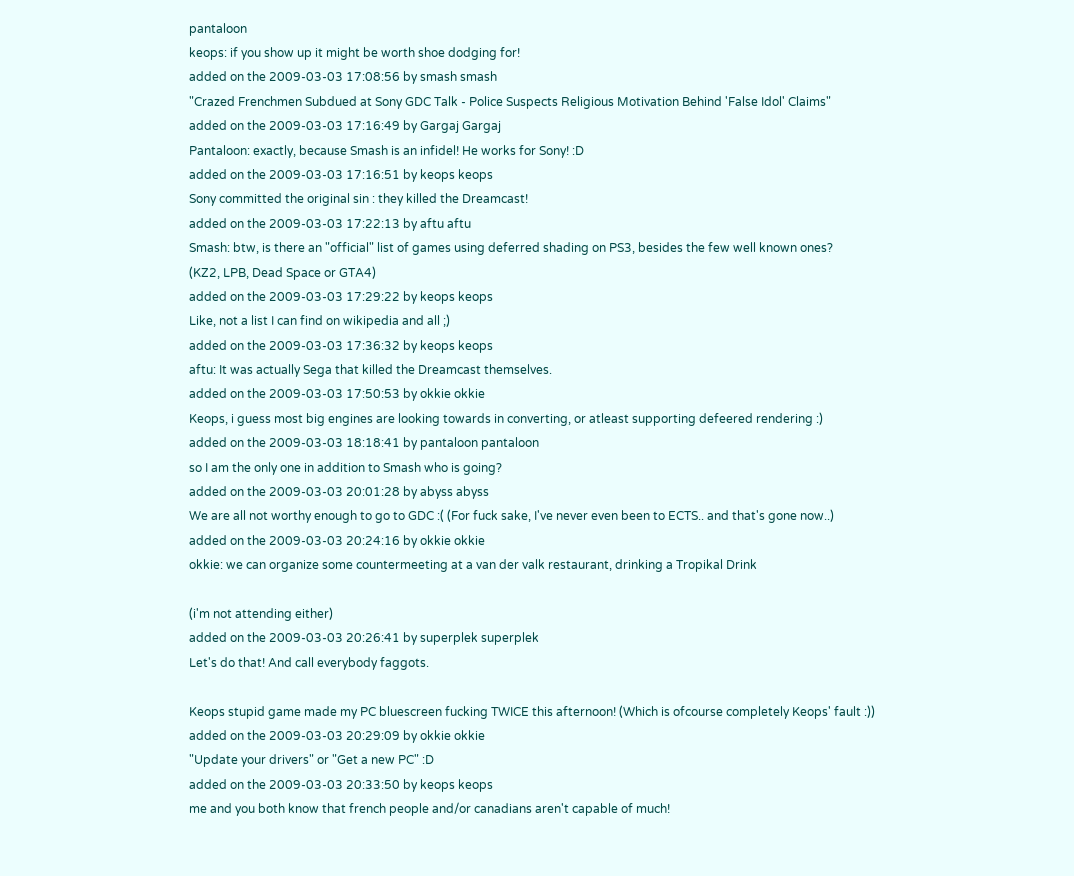pantaloon
keops: if you show up it might be worth shoe dodging for!
added on the 2009-03-03 17:08:56 by smash smash
"Crazed Frenchmen Subdued at Sony GDC Talk - Police Suspects Religious Motivation Behind 'False Idol' Claims"
added on the 2009-03-03 17:16:49 by Gargaj Gargaj
Pantaloon: exactly, because Smash is an infidel! He works for Sony! :D
added on the 2009-03-03 17:16:51 by keops keops
Sony committed the original sin : they killed the Dreamcast!
added on the 2009-03-03 17:22:13 by aftu aftu
Smash: btw, is there an "official" list of games using deferred shading on PS3, besides the few well known ones?
(KZ2, LPB, Dead Space or GTA4)
added on the 2009-03-03 17:29:22 by keops keops
Like, not a list I can find on wikipedia and all ;)
added on the 2009-03-03 17:36:32 by keops keops
aftu: It was actually Sega that killed the Dreamcast themselves.
added on the 2009-03-03 17:50:53 by okkie okkie
Keops, i guess most big engines are looking towards in converting, or atleast supporting defeered rendering :)
added on the 2009-03-03 18:18:41 by pantaloon pantaloon
so I am the only one in addition to Smash who is going?
added on the 2009-03-03 20:01:28 by abyss abyss
We are all not worthy enough to go to GDC :( (For fuck sake, I've never even been to ECTS.. and that's gone now..)
added on the 2009-03-03 20:24:16 by okkie okkie
okkie: we can organize some countermeeting at a van der valk restaurant, drinking a Tropikal Drink

(i'm not attending either)
added on the 2009-03-03 20:26:41 by superplek superplek
Let's do that! And call everybody faggots.

Keops stupid game made my PC bluescreen fucking TWICE this afternoon! (Which is ofcourse completely Keops' fault :))
added on the 2009-03-03 20:29:09 by okkie okkie
"Update your drivers" or "Get a new PC" :D
added on the 2009-03-03 20:33:50 by keops keops
me and you both know that french people and/or canadians aren't capable of much!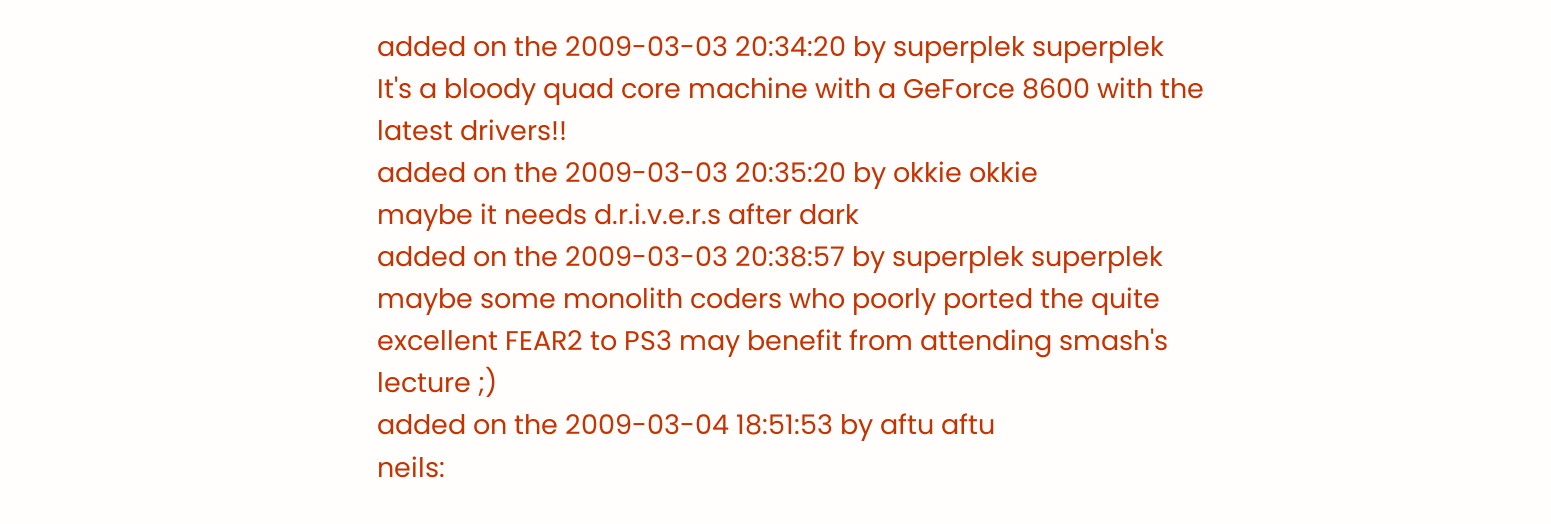added on the 2009-03-03 20:34:20 by superplek superplek
It's a bloody quad core machine with a GeForce 8600 with the latest drivers!!
added on the 2009-03-03 20:35:20 by okkie okkie
maybe it needs d.r.i.v.e.r.s after dark
added on the 2009-03-03 20:38:57 by superplek superplek
maybe some monolith coders who poorly ported the quite excellent FEAR2 to PS3 may benefit from attending smash's lecture ;)
added on the 2009-03-04 18:51:53 by aftu aftu
neils: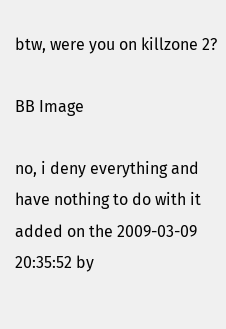btw, were you on killzone 2?

BB Image

no, i deny everything and have nothing to do with it
added on the 2009-03-09 20:35:52 by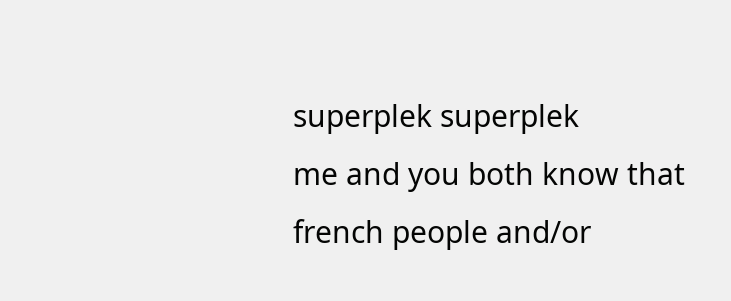superplek superplek
me and you both know that french people and/or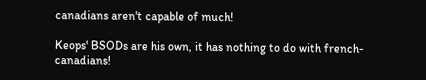canadians aren't capable of much!

Keops' BSODs are his own, it has nothing to do with french-canadians!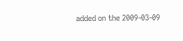added on the 2009-03-09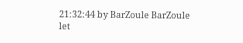21:32:44 by BarZoule BarZoule
let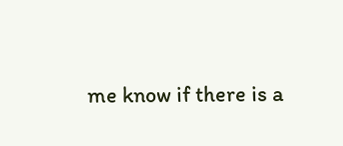me know if there is a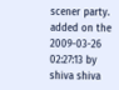scener party.
added on the 2009-03-26 02:27:13 by shiva shiva